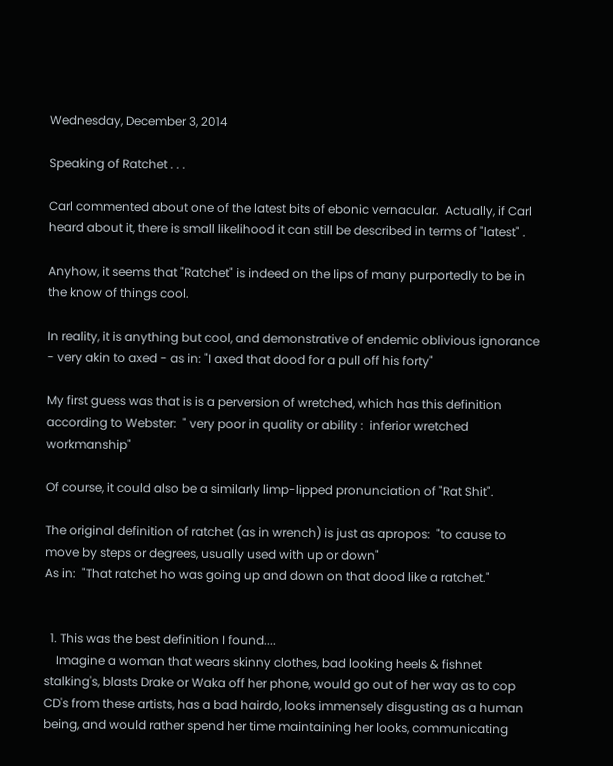Wednesday, December 3, 2014

Speaking of Ratchet . . .

Carl commented about one of the latest bits of ebonic vernacular.  Actually, if Carl heard about it, there is small likelihood it can still be described in terms of "latest" .

Anyhow, it seems that "Ratchet" is indeed on the lips of many purportedly to be in the know of things cool.

In reality, it is anything but cool, and demonstrative of endemic oblivious ignorance - very akin to axed - as in: "I axed that dood for a pull off his forty"

My first guess was that is is a perversion of wretched, which has this definition according to Webster:  " very poor in quality or ability :  inferior wretched workmanship"

Of course, it could also be a similarly limp-lipped pronunciation of "Rat Shit".

The original definition of ratchet (as in wrench) is just as apropos:  "to cause to move by steps or degrees, usually used with up or down"
As in:  "That ratchet ho was going up and down on that dood like a ratchet."


  1. This was the best definition I found....
    Imagine a woman that wears skinny clothes, bad looking heels & fishnet stalking's, blasts Drake or Waka off her phone, would go out of her way as to cop CD's from these artists, has a bad hairdo, looks immensely disgusting as a human being, and would rather spend her time maintaining her looks, communicating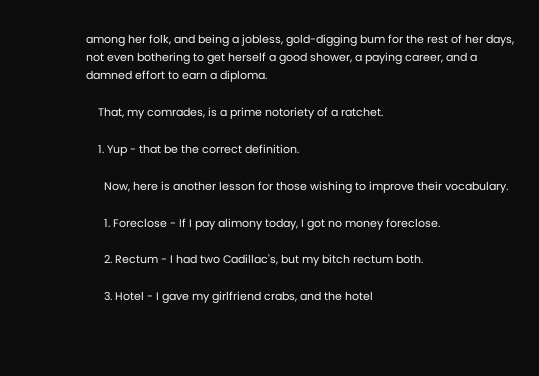among her folk, and being a jobless, gold-digging bum for the rest of her days, not even bothering to get herself a good shower, a paying career, and a damned effort to earn a diploma.

    That, my comrades, is a prime notoriety of a ratchet.

    1. Yup - that be the correct definition.

      Now, here is another lesson for those wishing to improve their vocabulary.

      1. Foreclose - If I pay alimony today, I got no money foreclose.

      2. Rectum - I had two Cadillac's, but my bitch rectum both.

      3. Hotel - I gave my girlfriend crabs, and the hotel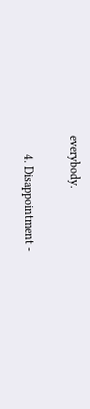everybody.

      4. Disappointment -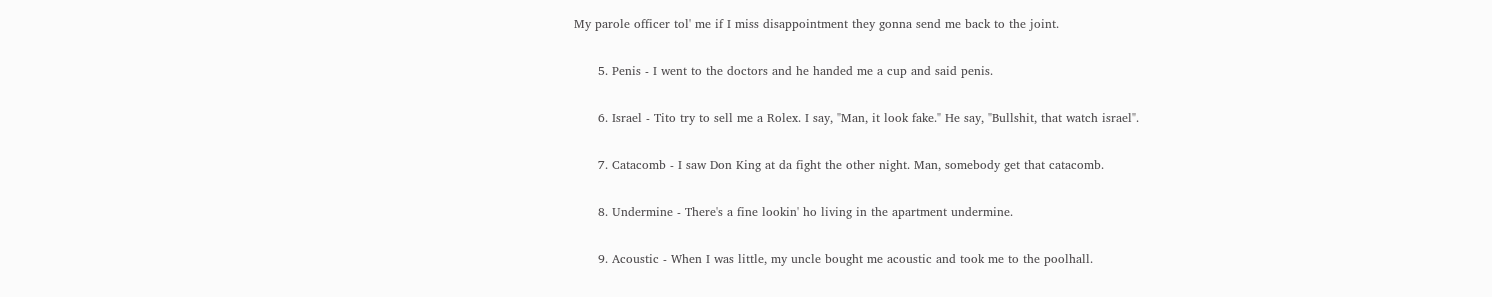My parole officer tol' me if I miss disappointment they gonna send me back to the joint.

      5. Penis - I went to the doctors and he handed me a cup and said penis.

      6. Israel - Tito try to sell me a Rolex. I say, "Man, it look fake." He say, "Bullshit, that watch israel".

      7. Catacomb - I saw Don King at da fight the other night. Man, somebody get that catacomb.

      8. Undermine - There's a fine lookin' ho living in the apartment undermine.

      9. Acoustic - When I was little, my uncle bought me acoustic and took me to the poolhall.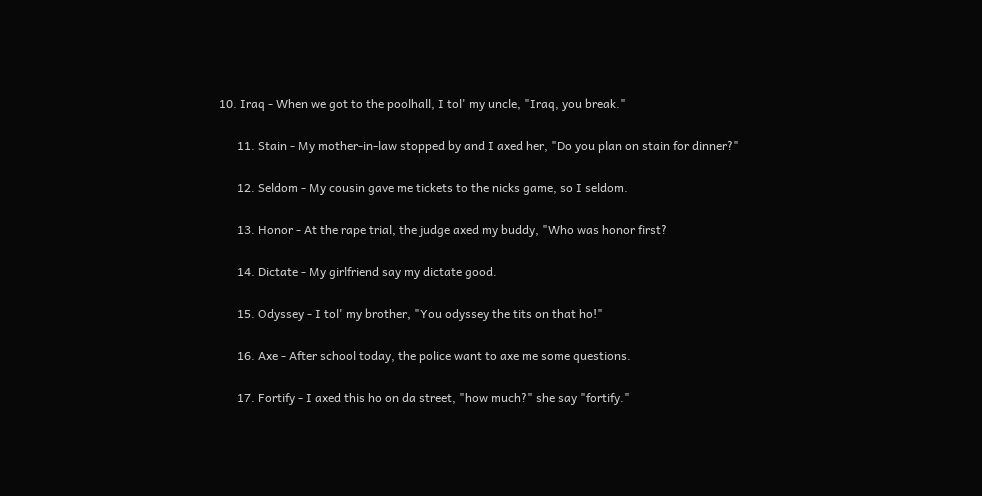10. Iraq - When we got to the poolhall, I tol' my uncle, "Iraq, you break."

      11. Stain - My mother-in-law stopped by and I axed her, "Do you plan on stain for dinner?"

      12. Seldom - My cousin gave me tickets to the nicks game, so I seldom.

      13. Honor - At the rape trial, the judge axed my buddy, "Who was honor first?

      14. Dictate - My girlfriend say my dictate good.

      15. Odyssey - I tol' my brother, "You odyssey the tits on that ho!"

      16. Axe - After school today, the police want to axe me some questions.

      17. Fortify - I axed this ho on da street, "how much?" she say "fortify."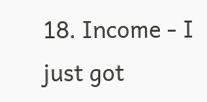18. Income - I just got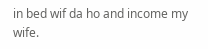in bed wif da ho and income my wife.